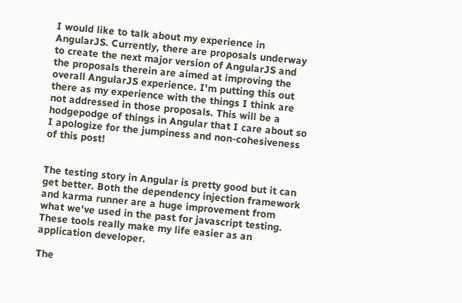I would like to talk about my experience in AngularJS. Currently, there are proposals underway to create the next major version of AngularJS and the proposals therein are aimed at improving the overall AngularJS experience. I'm putting this out there as my experience with the things I think are not addressed in those proposals. This will be a hodgepodge of things in Angular that I care about so I apologize for the jumpiness and non-cohesiveness of this post!


The testing story in Angular is pretty good but it can get better. Both the dependency injection framework and karma runner are a huge improvement from what we've used in the past for javascript testing. These tools really make my life easier as an application developer.

The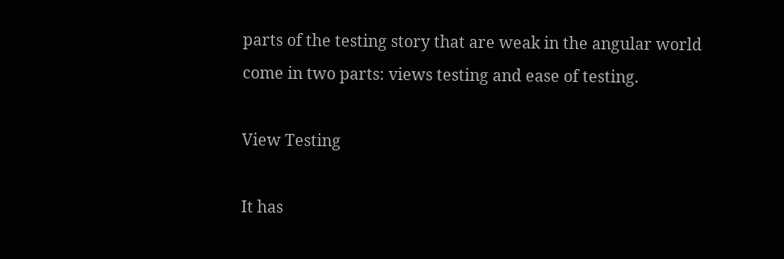parts of the testing story that are weak in the angular world come in two parts: views testing and ease of testing.

View Testing

It has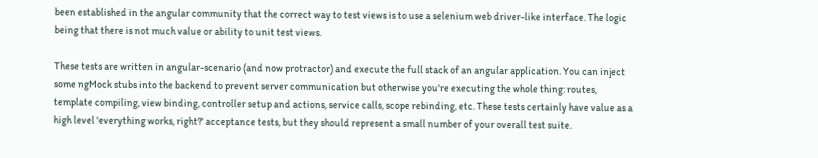been established in the angular community that the correct way to test views is to use a selenium web driver-like interface. The logic being that there is not much value or ability to unit test views.

These tests are written in angular-scenario (and now protractor) and execute the full stack of an angular application. You can inject some ngMock stubs into the backend to prevent server communication but otherwise you're executing the whole thing: routes, template compiling, view binding, controller setup and actions, service calls, scope rebinding, etc. These tests certainly have value as a high level 'everything works, right?' acceptance tests, but they should represent a small number of your overall test suite.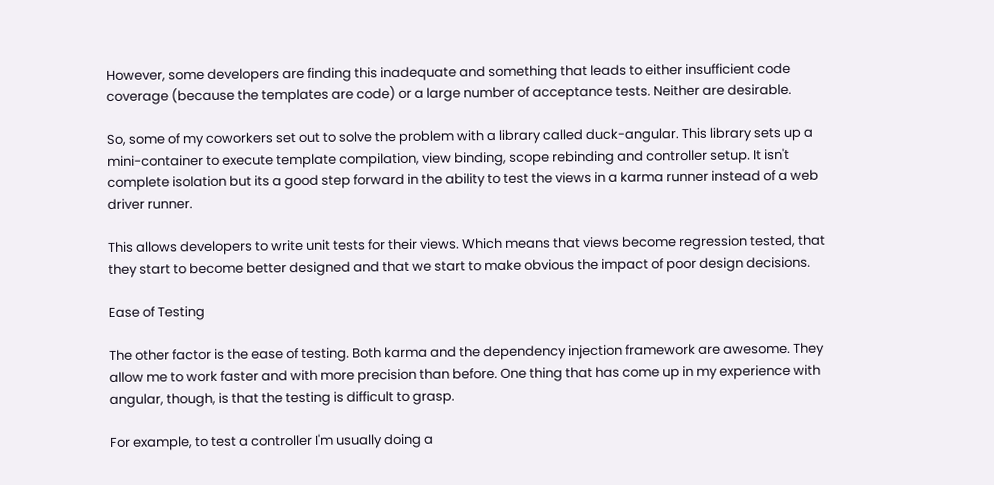However, some developers are finding this inadequate and something that leads to either insufficient code coverage (because the templates are code) or a large number of acceptance tests. Neither are desirable.

So, some of my coworkers set out to solve the problem with a library called duck-angular. This library sets up a mini-container to execute template compilation, view binding, scope rebinding and controller setup. It isn't complete isolation but its a good step forward in the ability to test the views in a karma runner instead of a web driver runner.

This allows developers to write unit tests for their views. Which means that views become regression tested, that they start to become better designed and that we start to make obvious the impact of poor design decisions.

Ease of Testing

The other factor is the ease of testing. Both karma and the dependency injection framework are awesome. They allow me to work faster and with more precision than before. One thing that has come up in my experience with angular, though, is that the testing is difficult to grasp.

For example, to test a controller I'm usually doing a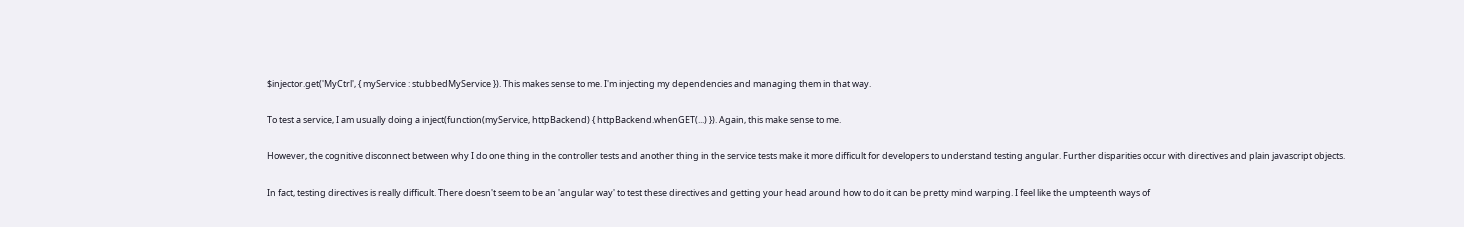$injector.get('MyCtrl', { myService : stubbedMyService }). This makes sense to me. I'm injecting my dependencies and managing them in that way.

To test a service, I am usually doing a inject(function(myService, httpBackend) { httpBackend.whenGET(...) }). Again, this make sense to me.

However, the cognitive disconnect between why I do one thing in the controller tests and another thing in the service tests make it more difficult for developers to understand testing angular. Further disparities occur with directives and plain javascript objects.

In fact, testing directives is really difficult. There doesn't seem to be an 'angular way' to test these directives and getting your head around how to do it can be pretty mind warping. I feel like the umpteenth ways of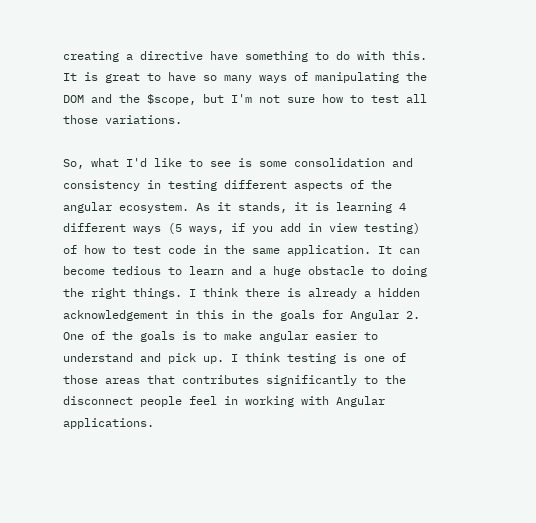creating a directive have something to do with this. It is great to have so many ways of manipulating the DOM and the $scope, but I'm not sure how to test all those variations.

So, what I'd like to see is some consolidation and consistency in testing different aspects of the angular ecosystem. As it stands, it is learning 4 different ways (5 ways, if you add in view testing) of how to test code in the same application. It can become tedious to learn and a huge obstacle to doing the right things. I think there is already a hidden acknowledgement in this in the goals for Angular 2. One of the goals is to make angular easier to understand and pick up. I think testing is one of those areas that contributes significantly to the disconnect people feel in working with Angular applications.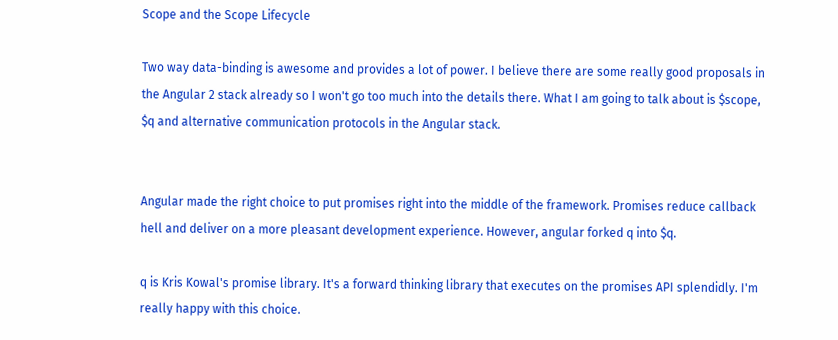Scope and the Scope Lifecycle

Two way data-binding is awesome and provides a lot of power. I believe there are some really good proposals in the Angular 2 stack already so I won't go too much into the details there. What I am going to talk about is $scope, $q and alternative communication protocols in the Angular stack.


Angular made the right choice to put promises right into the middle of the framework. Promises reduce callback hell and deliver on a more pleasant development experience. However, angular forked q into $q.

q is Kris Kowal's promise library. It's a forward thinking library that executes on the promises API splendidly. I'm really happy with this choice.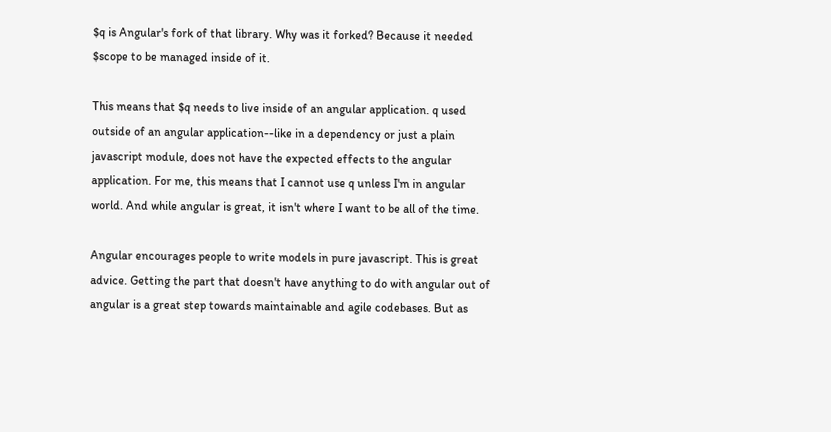$q is Angular's fork of that library. Why was it forked? Because it needed $scope to be managed inside of it.

This means that $q needs to live inside of an angular application. q used outside of an angular application--like in a dependency or just a plain javascript module, does not have the expected effects to the angular application. For me, this means that I cannot use q unless I'm in angular world. And while angular is great, it isn't where I want to be all of the time.

Angular encourages people to write models in pure javascript. This is great advice. Getting the part that doesn't have anything to do with angular out of angular is a great step towards maintainable and agile codebases. But as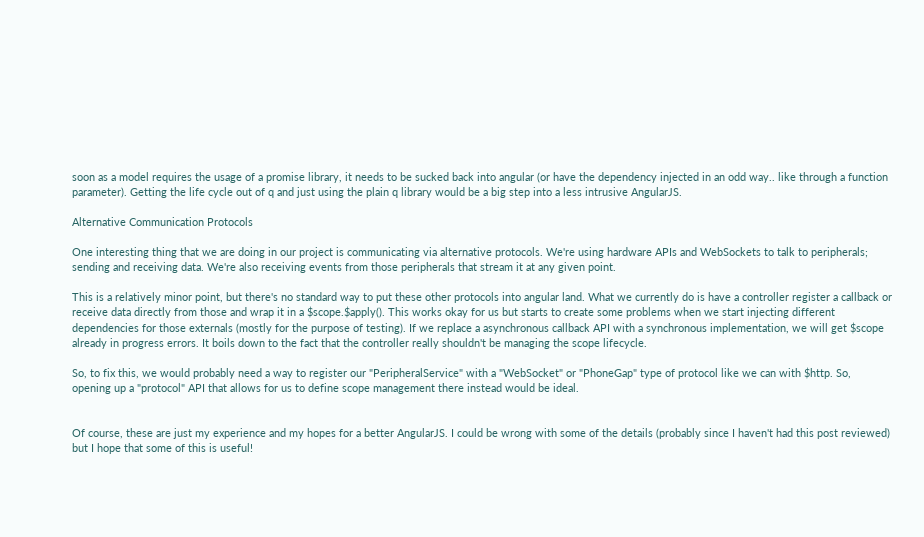soon as a model requires the usage of a promise library, it needs to be sucked back into angular (or have the dependency injected in an odd way.. like through a function parameter). Getting the life cycle out of q and just using the plain q library would be a big step into a less intrusive AngularJS.

Alternative Communication Protocols

One interesting thing that we are doing in our project is communicating via alternative protocols. We're using hardware APIs and WebSockets to talk to peripherals; sending and receiving data. We're also receiving events from those peripherals that stream it at any given point.

This is a relatively minor point, but there's no standard way to put these other protocols into angular land. What we currently do is have a controller register a callback or receive data directly from those and wrap it in a $scope.$apply(). This works okay for us but starts to create some problems when we start injecting different dependencies for those externals (mostly for the purpose of testing). If we replace a asynchronous callback API with a synchronous implementation, we will get $scope already in progress errors. It boils down to the fact that the controller really shouldn't be managing the scope lifecycle.

So, to fix this, we would probably need a way to register our "PeripheralService" with a "WebSocket" or "PhoneGap" type of protocol like we can with $http. So, opening up a "protocol" API that allows for us to define scope management there instead would be ideal.


Of course, these are just my experience and my hopes for a better AngularJS. I could be wrong with some of the details (probably since I haven't had this post reviewed) but I hope that some of this is useful!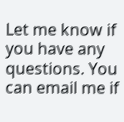Let me know if you have any questions. You can email me if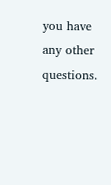you have any other questions.